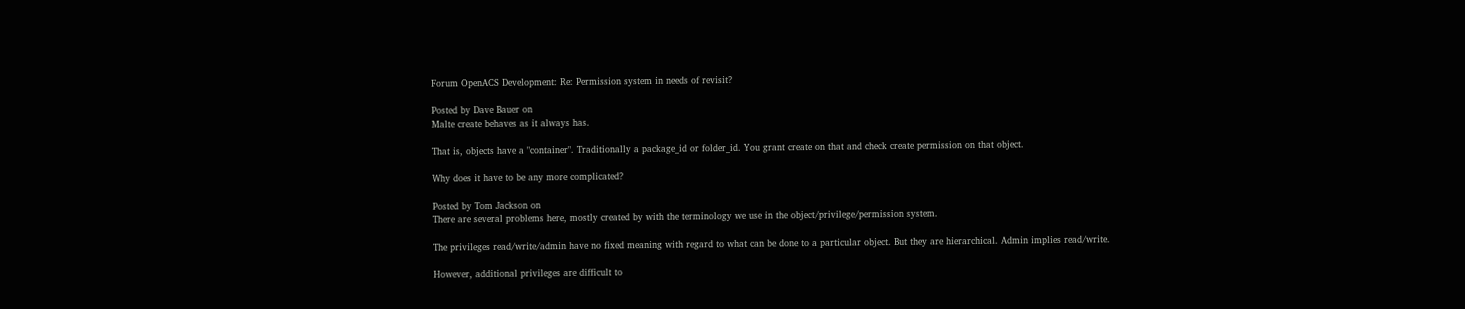Forum OpenACS Development: Re: Permission system in needs of revisit?

Posted by Dave Bauer on
Malte create behaves as it always has.

That is, objects have a "container". Traditionally a package_id or folder_id. You grant create on that and check create permission on that object.

Why does it have to be any more complicated?

Posted by Tom Jackson on
There are several problems here, mostly created by with the terminology we use in the object/privilege/permission system.

The privileges read/write/admin have no fixed meaning with regard to what can be done to a particular object. But they are hierarchical. Admin implies read/write.

However, additional privileges are difficult to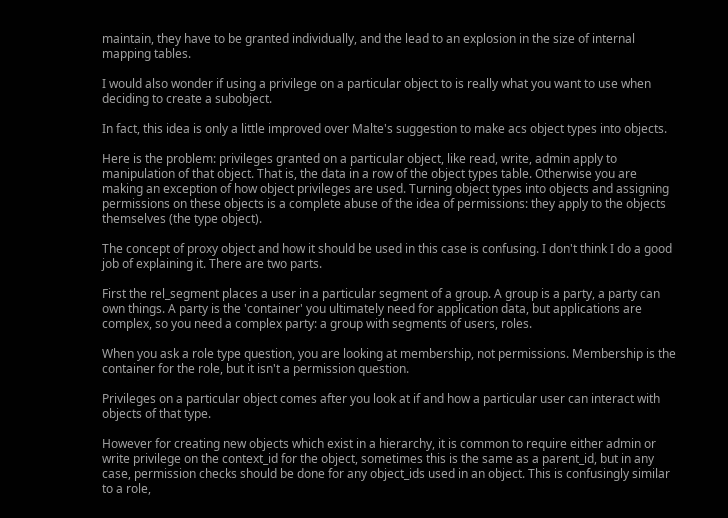maintain, they have to be granted individually, and the lead to an explosion in the size of internal mapping tables.

I would also wonder if using a privilege on a particular object to is really what you want to use when deciding to create a subobject.

In fact, this idea is only a little improved over Malte's suggestion to make acs object types into objects.

Here is the problem: privileges granted on a particular object, like read, write, admin apply to manipulation of that object. That is, the data in a row of the object types table. Otherwise you are making an exception of how object privileges are used. Turning object types into objects and assigning permissions on these objects is a complete abuse of the idea of permissions: they apply to the objects themselves (the type object).

The concept of proxy object and how it should be used in this case is confusing. I don't think I do a good job of explaining it. There are two parts.

First the rel_segment places a user in a particular segment of a group. A group is a party, a party can own things. A party is the 'container' you ultimately need for application data, but applications are complex, so you need a complex party: a group with segments of users, roles.

When you ask a role type question, you are looking at membership, not permissions. Membership is the container for the role, but it isn't a permission question.

Privileges on a particular object comes after you look at if and how a particular user can interact with objects of that type.

However for creating new objects which exist in a hierarchy, it is common to require either admin or write privilege on the context_id for the object, sometimes this is the same as a parent_id, but in any case, permission checks should be done for any object_ids used in an object. This is confusingly similar to a role,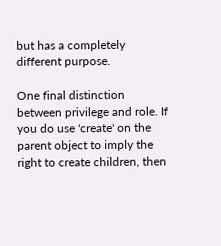but has a completely different purpose.

One final distinction between privilege and role. If you do use 'create' on the parent object to imply the right to create children, then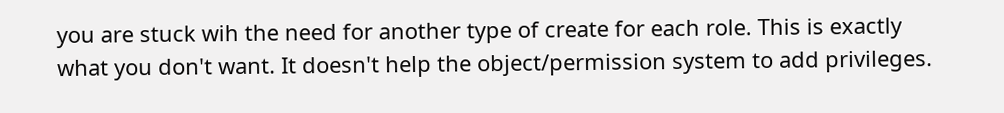you are stuck wih the need for another type of create for each role. This is exactly what you don't want. It doesn't help the object/permission system to add privileges.